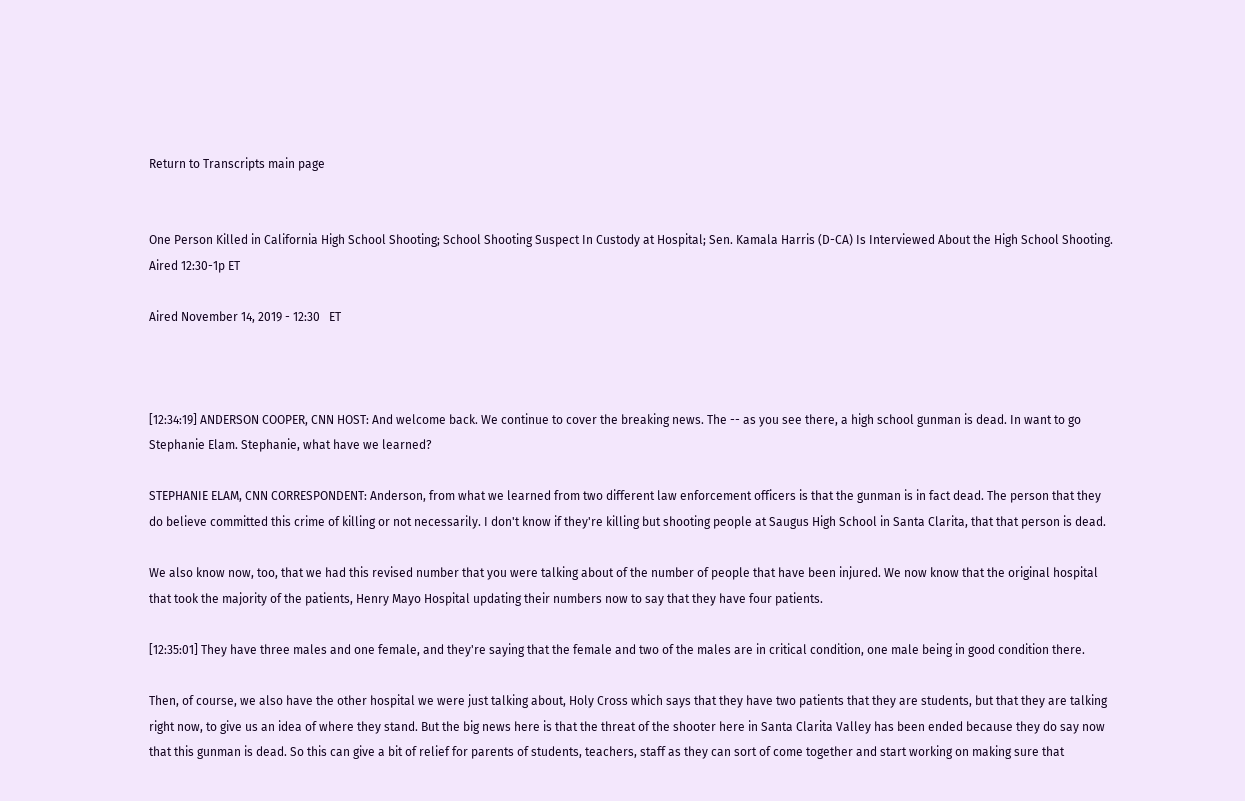Return to Transcripts main page


One Person Killed in California High School Shooting; School Shooting Suspect In Custody at Hospital; Sen. Kamala Harris (D-CA) Is Interviewed About the High School Shooting. Aired 12:30-1p ET

Aired November 14, 2019 - 12:30   ET



[12:34:19] ANDERSON COOPER, CNN HOST: And welcome back. We continue to cover the breaking news. The -- as you see there, a high school gunman is dead. In want to go Stephanie Elam. Stephanie, what have we learned?

STEPHANIE ELAM, CNN CORRESPONDENT: Anderson, from what we learned from two different law enforcement officers is that the gunman is in fact dead. The person that they do believe committed this crime of killing or not necessarily. I don't know if they're killing but shooting people at Saugus High School in Santa Clarita, that that person is dead.

We also know now, too, that we had this revised number that you were talking about of the number of people that have been injured. We now know that the original hospital that took the majority of the patients, Henry Mayo Hospital updating their numbers now to say that they have four patients.

[12:35:01] They have three males and one female, and they're saying that the female and two of the males are in critical condition, one male being in good condition there.

Then, of course, we also have the other hospital we were just talking about, Holy Cross which says that they have two patients that they are students, but that they are talking right now, to give us an idea of where they stand. But the big news here is that the threat of the shooter here in Santa Clarita Valley has been ended because they do say now that this gunman is dead. So this can give a bit of relief for parents of students, teachers, staff as they can sort of come together and start working on making sure that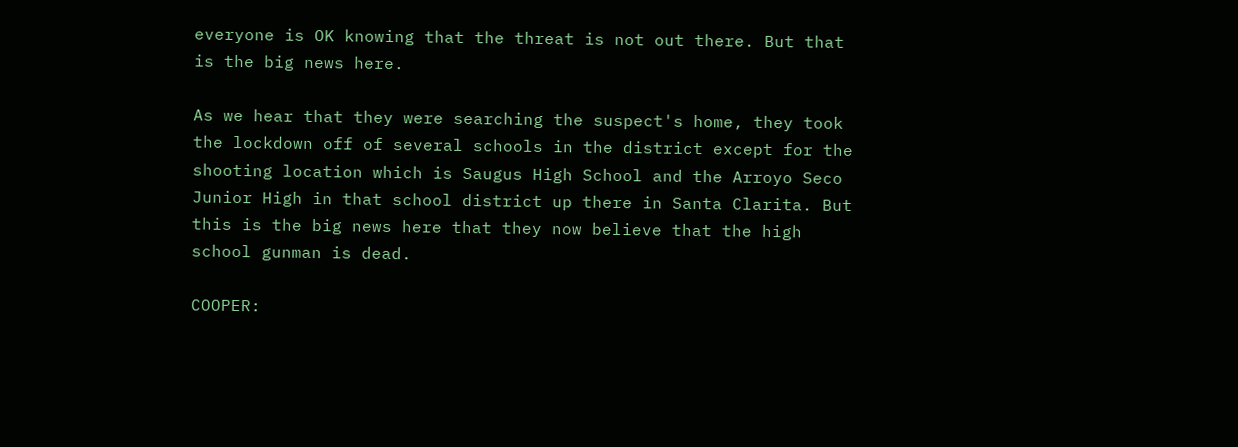everyone is OK knowing that the threat is not out there. But that is the big news here.

As we hear that they were searching the suspect's home, they took the lockdown off of several schools in the district except for the shooting location which is Saugus High School and the Arroyo Seco Junior High in that school district up there in Santa Clarita. But this is the big news here that they now believe that the high school gunman is dead.

COOPER: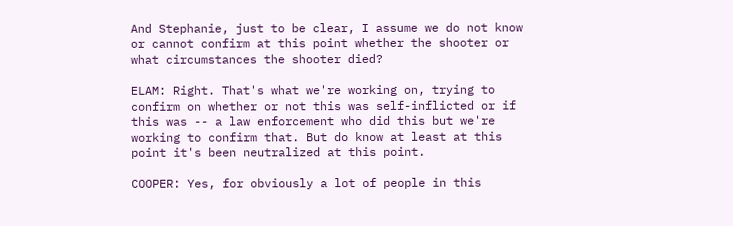And Stephanie, just to be clear, I assume we do not know or cannot confirm at this point whether the shooter or what circumstances the shooter died?

ELAM: Right. That's what we're working on, trying to confirm on whether or not this was self-inflicted or if this was -- a law enforcement who did this but we're working to confirm that. But do know at least at this point it's been neutralized at this point.

COOPER: Yes, for obviously a lot of people in this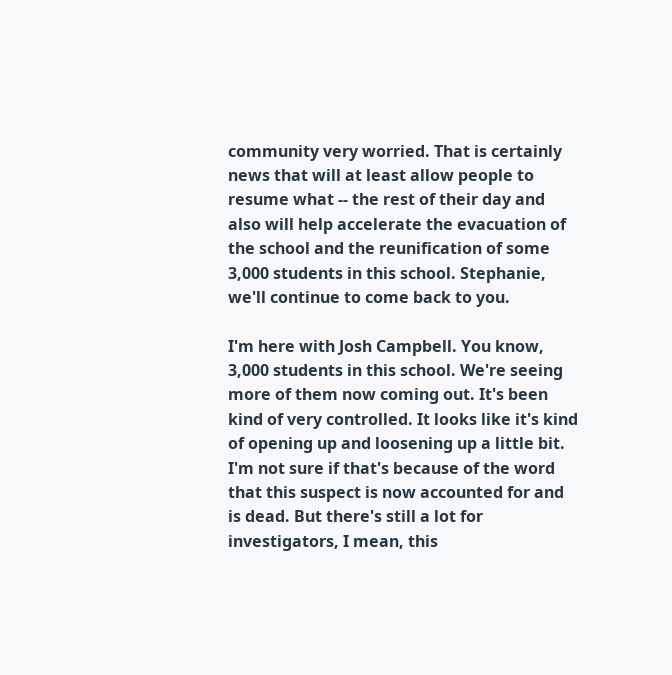community very worried. That is certainly news that will at least allow people to resume what -- the rest of their day and also will help accelerate the evacuation of the school and the reunification of some 3,000 students in this school. Stephanie, we'll continue to come back to you.

I'm here with Josh Campbell. You know, 3,000 students in this school. We're seeing more of them now coming out. It's been kind of very controlled. It looks like it's kind of opening up and loosening up a little bit. I'm not sure if that's because of the word that this suspect is now accounted for and is dead. But there's still a lot for investigators, I mean, this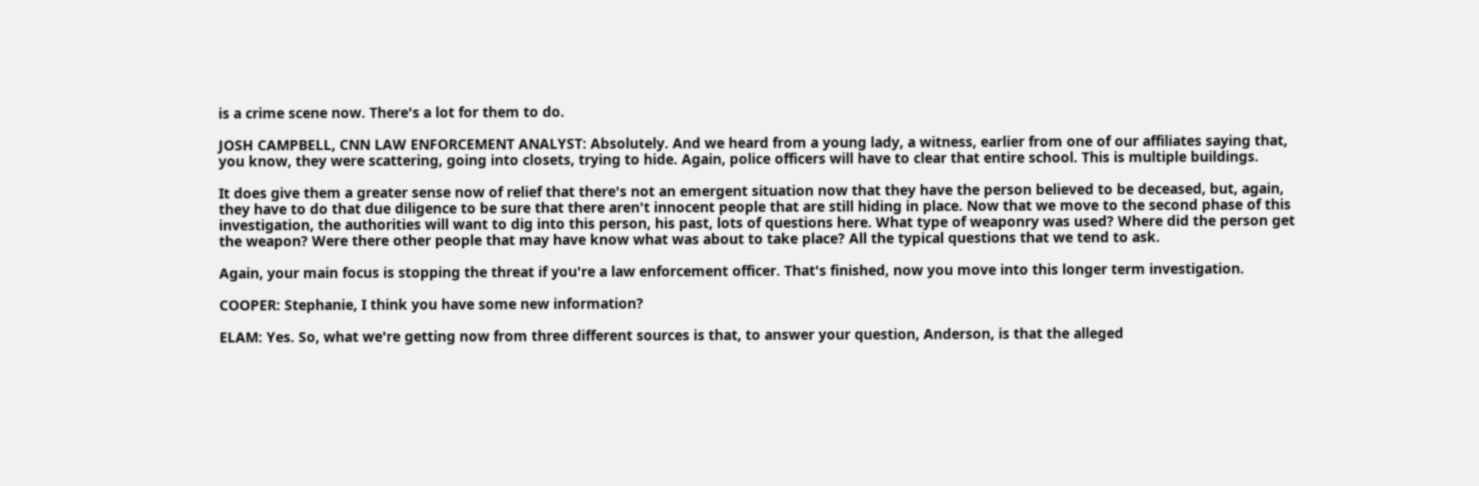is a crime scene now. There's a lot for them to do.

JOSH CAMPBELL, CNN LAW ENFORCEMENT ANALYST: Absolutely. And we heard from a young lady, a witness, earlier from one of our affiliates saying that, you know, they were scattering, going into closets, trying to hide. Again, police officers will have to clear that entire school. This is multiple buildings.

It does give them a greater sense now of relief that there's not an emergent situation now that they have the person believed to be deceased, but, again, they have to do that due diligence to be sure that there aren't innocent people that are still hiding in place. Now that we move to the second phase of this investigation, the authorities will want to dig into this person, his past, lots of questions here. What type of weaponry was used? Where did the person get the weapon? Were there other people that may have know what was about to take place? All the typical questions that we tend to ask.

Again, your main focus is stopping the threat if you're a law enforcement officer. That's finished, now you move into this longer term investigation.

COOPER: Stephanie, I think you have some new information?

ELAM: Yes. So, what we're getting now from three different sources is that, to answer your question, Anderson, is that the alleged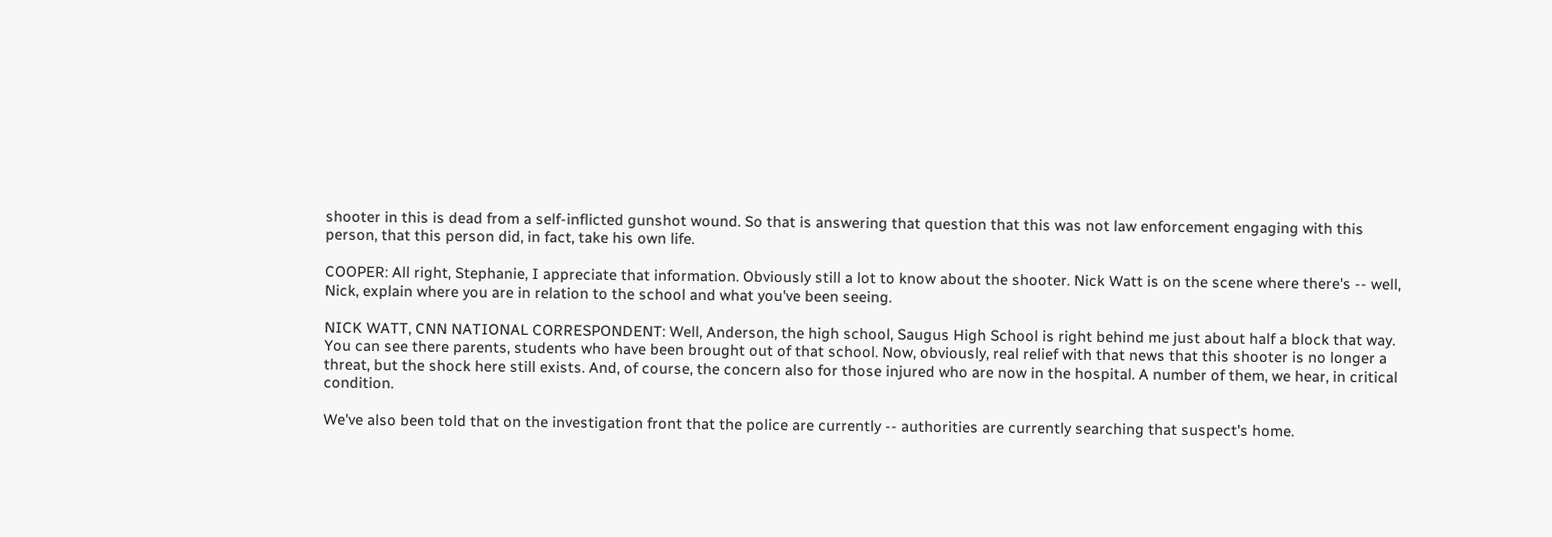shooter in this is dead from a self-inflicted gunshot wound. So that is answering that question that this was not law enforcement engaging with this person, that this person did, in fact, take his own life.

COOPER: All right, Stephanie, I appreciate that information. Obviously still a lot to know about the shooter. Nick Watt is on the scene where there's -- well, Nick, explain where you are in relation to the school and what you've been seeing.

NICK WATT, CNN NATIONAL CORRESPONDENT: Well, Anderson, the high school, Saugus High School is right behind me just about half a block that way. You can see there parents, students who have been brought out of that school. Now, obviously, real relief with that news that this shooter is no longer a threat, but the shock here still exists. And, of course, the concern also for those injured who are now in the hospital. A number of them, we hear, in critical condition.

We've also been told that on the investigation front that the police are currently -- authorities are currently searching that suspect's home.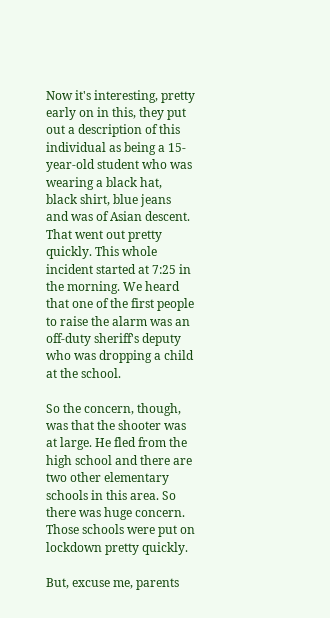Now it's interesting, pretty early on in this, they put out a description of this individual as being a 15-year-old student who was wearing a black hat, black shirt, blue jeans and was of Asian descent. That went out pretty quickly. This whole incident started at 7:25 in the morning. We heard that one of the first people to raise the alarm was an off-duty sheriff's deputy who was dropping a child at the school.

So the concern, though, was that the shooter was at large. He fled from the high school and there are two other elementary schools in this area. So there was huge concern. Those schools were put on lockdown pretty quickly.

But, excuse me, parents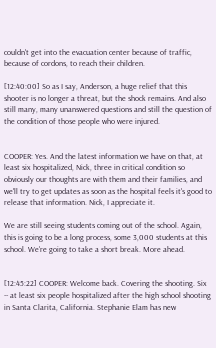couldn't get into the evacuation center because of traffic, because of cordons, to reach their children.

[12:40:00] So as I say, Anderson, a huge relief that this shooter is no longer a threat, but the shock remains. And also still many, many unanswered questions and still the question of the condition of those people who were injured.


COOPER: Yes. And the latest information we have on that, at least six hospitalized, Nick, three in critical condition so obviously our thoughts are with them and their families, and we'll try to get updates as soon as the hospital feels it's good to release that information. Nick, I appreciate it.

We are still seeing students coming out of the school. Again, this is going to be a long process, some 3,000 students at this school. We're going to take a short break. More ahead.


[12:45:22] COOPER: Welcome back. Covering the shooting. Six -- at least six people hospitalized after the high school shooting in Santa Clarita, California. Stephanie Elam has new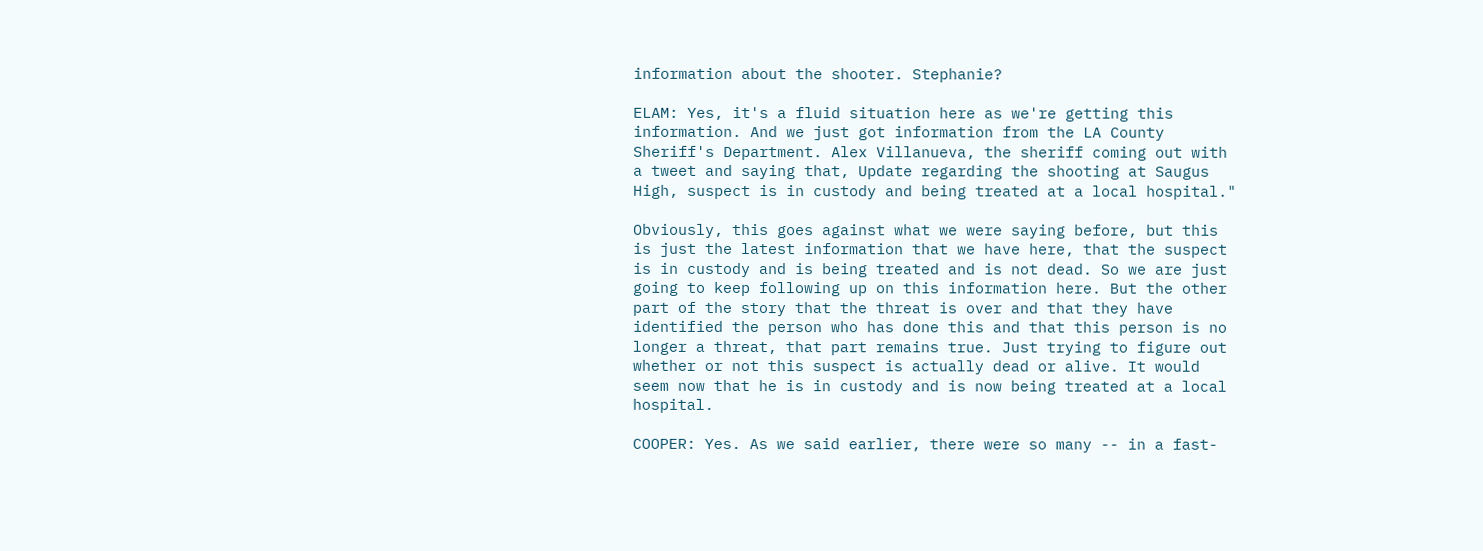information about the shooter. Stephanie?

ELAM: Yes, it's a fluid situation here as we're getting this information. And we just got information from the LA County Sheriff's Department. Alex Villanueva, the sheriff coming out with a tweet and saying that, Update regarding the shooting at Saugus High, suspect is in custody and being treated at a local hospital."

Obviously, this goes against what we were saying before, but this is just the latest information that we have here, that the suspect is in custody and is being treated and is not dead. So we are just going to keep following up on this information here. But the other part of the story that the threat is over and that they have identified the person who has done this and that this person is no longer a threat, that part remains true. Just trying to figure out whether or not this suspect is actually dead or alive. It would seem now that he is in custody and is now being treated at a local hospital.

COOPER: Yes. As we said earlier, there were so many -- in a fast-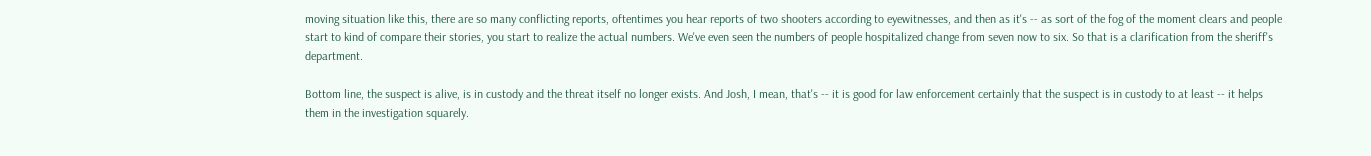moving situation like this, there are so many conflicting reports, oftentimes you hear reports of two shooters according to eyewitnesses, and then as it's -- as sort of the fog of the moment clears and people start to kind of compare their stories, you start to realize the actual numbers. We've even seen the numbers of people hospitalized change from seven now to six. So that is a clarification from the sheriff's department.

Bottom line, the suspect is alive, is in custody and the threat itself no longer exists. And Josh, I mean, that's -- it is good for law enforcement certainly that the suspect is in custody to at least -- it helps them in the investigation squarely.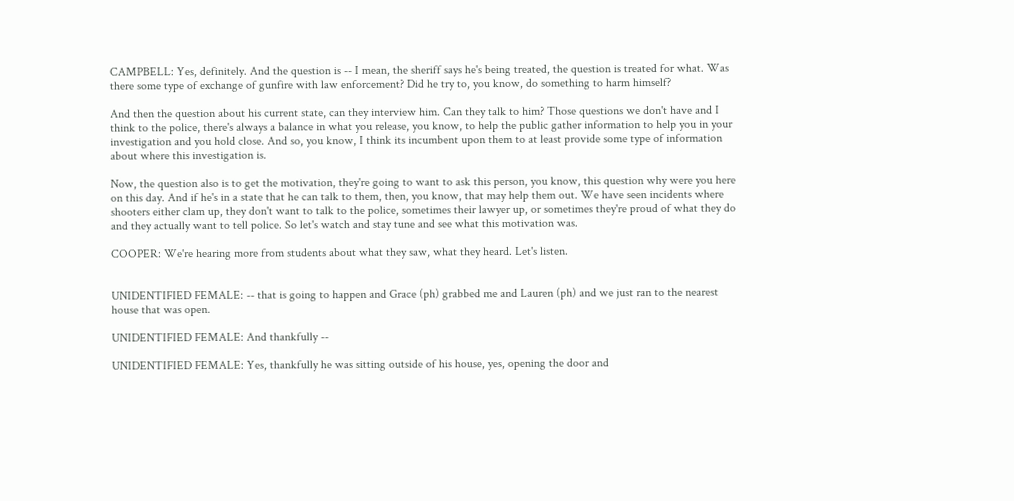CAMPBELL: Yes, definitely. And the question is -- I mean, the sheriff says he's being treated, the question is treated for what. Was there some type of exchange of gunfire with law enforcement? Did he try to, you know, do something to harm himself?

And then the question about his current state, can they interview him. Can they talk to him? Those questions we don't have and I think to the police, there's always a balance in what you release, you know, to help the public gather information to help you in your investigation and you hold close. And so, you know, I think its incumbent upon them to at least provide some type of information about where this investigation is.

Now, the question also is to get the motivation, they're going to want to ask this person, you know, this question why were you here on this day. And if he's in a state that he can talk to them, then, you know, that may help them out. We have seen incidents where shooters either clam up, they don't want to talk to the police, sometimes their lawyer up, or sometimes they're proud of what they do and they actually want to tell police. So let's watch and stay tune and see what this motivation was.

COOPER: We're hearing more from students about what they saw, what they heard. Let's listen.


UNIDENTIFIED FEMALE: -- that is going to happen and Grace (ph) grabbed me and Lauren (ph) and we just ran to the nearest house that was open.

UNIDENTIFIED FEMALE: And thankfully --

UNIDENTIFIED FEMALE: Yes, thankfully he was sitting outside of his house, yes, opening the door and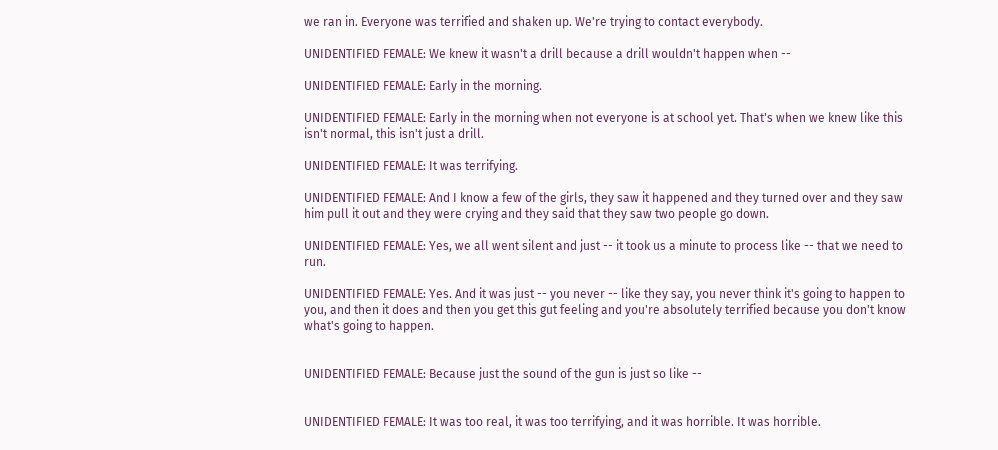we ran in. Everyone was terrified and shaken up. We're trying to contact everybody.

UNIDENTIFIED FEMALE: We knew it wasn't a drill because a drill wouldn't happen when --

UNIDENTIFIED FEMALE: Early in the morning.

UNIDENTIFIED FEMALE: Early in the morning when not everyone is at school yet. That's when we knew like this isn't normal, this isn't just a drill.

UNIDENTIFIED FEMALE: It was terrifying.

UNIDENTIFIED FEMALE: And I know a few of the girls, they saw it happened and they turned over and they saw him pull it out and they were crying and they said that they saw two people go down.

UNIDENTIFIED FEMALE: Yes, we all went silent and just -- it took us a minute to process like -- that we need to run.

UNIDENTIFIED FEMALE: Yes. And it was just -- you never -- like they say, you never think it's going to happen to you, and then it does and then you get this gut feeling and you're absolutely terrified because you don't know what's going to happen.


UNIDENTIFIED FEMALE: Because just the sound of the gun is just so like --


UNIDENTIFIED FEMALE: It was too real, it was too terrifying, and it was horrible. It was horrible.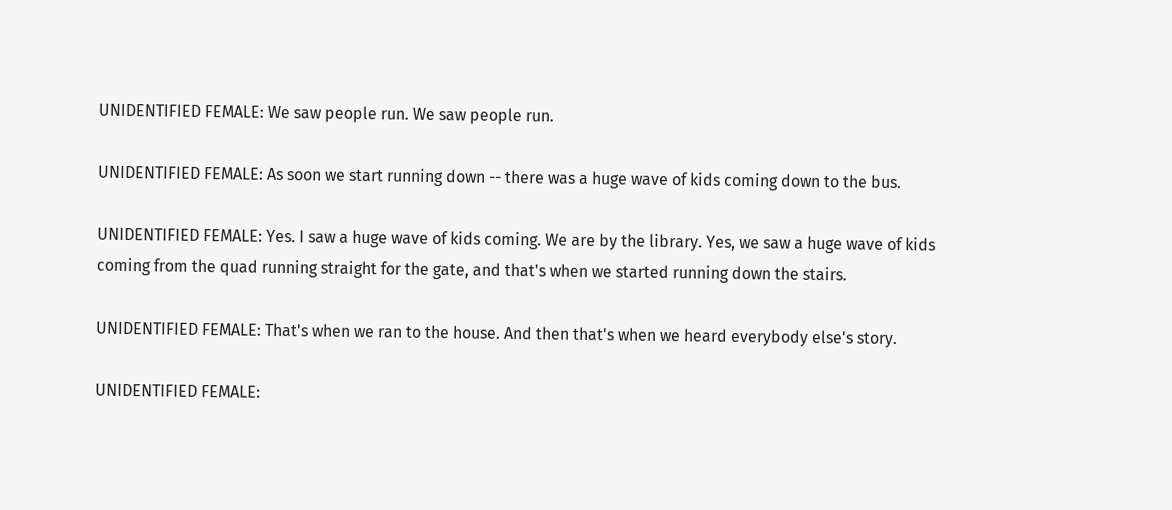UNIDENTIFIED FEMALE: We saw people run. We saw people run.

UNIDENTIFIED FEMALE: As soon we start running down -- there was a huge wave of kids coming down to the bus.

UNIDENTIFIED FEMALE: Yes. I saw a huge wave of kids coming. We are by the library. Yes, we saw a huge wave of kids coming from the quad running straight for the gate, and that's when we started running down the stairs.

UNIDENTIFIED FEMALE: That's when we ran to the house. And then that's when we heard everybody else's story.

UNIDENTIFIED FEMALE: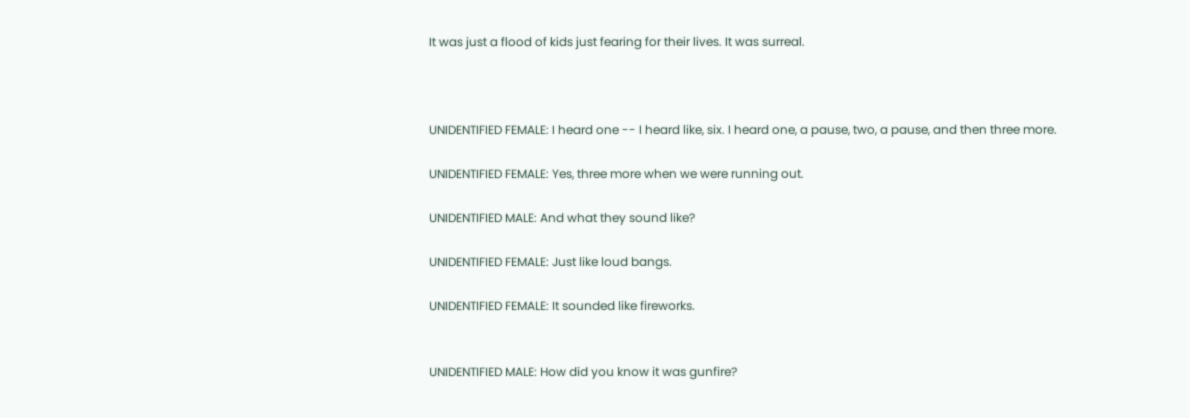It was just a flood of kids just fearing for their lives. It was surreal.



UNIDENTIFIED FEMALE: I heard one -- I heard like, six. I heard one, a pause, two, a pause, and then three more.

UNIDENTIFIED FEMALE: Yes, three more when we were running out.

UNIDENTIFIED MALE: And what they sound like?

UNIDENTIFIED FEMALE: Just like loud bangs.

UNIDENTIFIED FEMALE: It sounded like fireworks.


UNIDENTIFIED MALE: How did you know it was gunfire?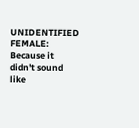UNIDENTIFIED FEMALE: Because it didn't sound like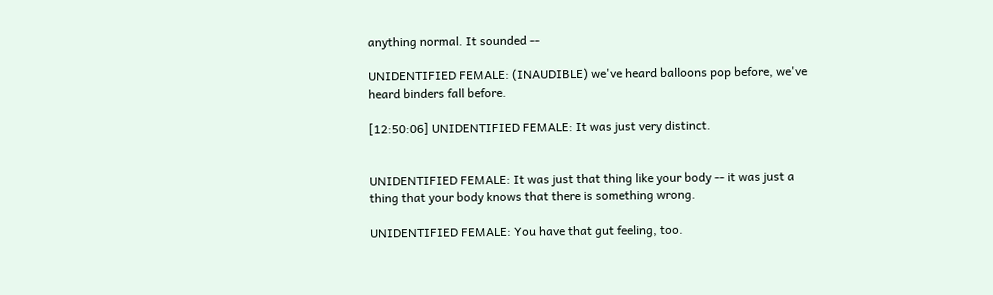anything normal. It sounded --

UNIDENTIFIED FEMALE: (INAUDIBLE) we've heard balloons pop before, we've heard binders fall before.

[12:50:06] UNIDENTIFIED FEMALE: It was just very distinct.


UNIDENTIFIED FEMALE: It was just that thing like your body -- it was just a thing that your body knows that there is something wrong.

UNIDENTIFIED FEMALE: You have that gut feeling, too.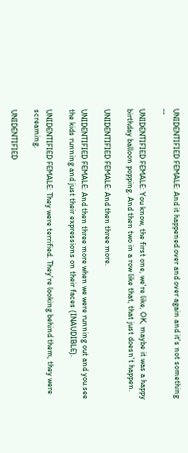UNIDENTIFIED FEMALE: And it happened over and over again and it's not something --

UNIDENTIFIED FEMALE: You know, the first one, we're like, OK, maybe it was a happy birthday balloon popping. And then two in a row like that, that just doesn't happen.

UNIDENTIFIED FEMALE: And then three more.

UNIDENTIFIED FEMALE: And then three more when we were running out and you see the kids running and just their expressions on their faces (INAUDIBLE).

UNIDENTIFIED FEMALE: They were terrified. They're looking behind them, they were screaming.

UNIDENTIFIED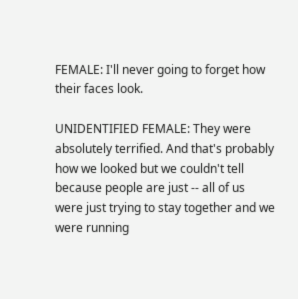FEMALE: I'll never going to forget how their faces look.

UNIDENTIFIED FEMALE: They were absolutely terrified. And that's probably how we looked but we couldn't tell because people are just -- all of us were just trying to stay together and we were running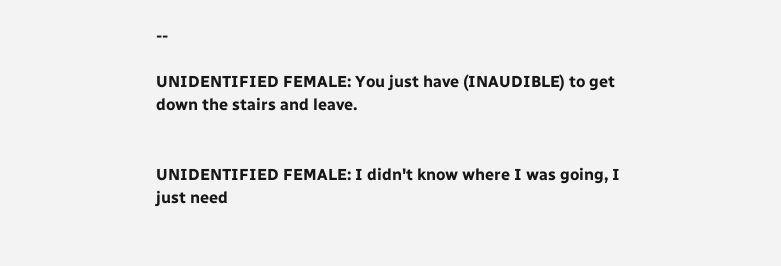--

UNIDENTIFIED FEMALE: You just have (INAUDIBLE) to get down the stairs and leave.


UNIDENTIFIED FEMALE: I didn't know where I was going, I just need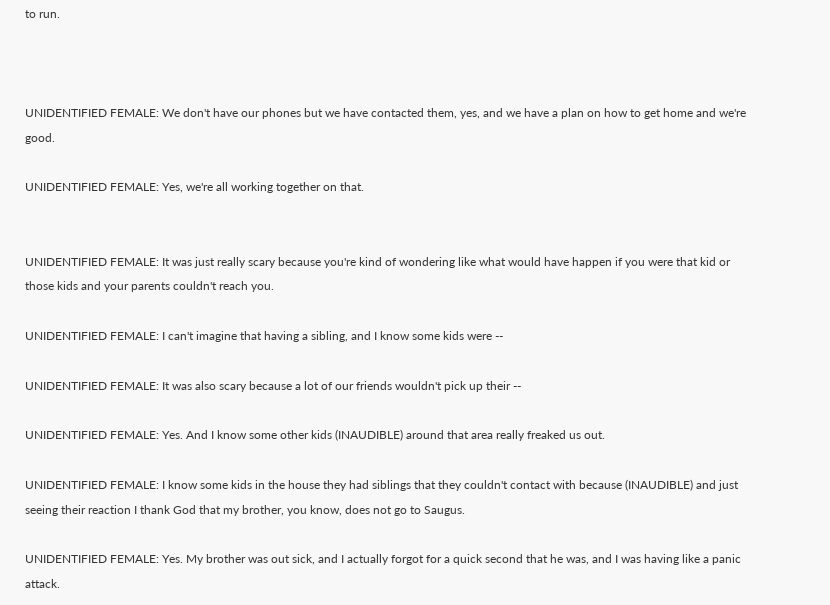to run.



UNIDENTIFIED FEMALE: We don't have our phones but we have contacted them, yes, and we have a plan on how to get home and we're good.

UNIDENTIFIED FEMALE: Yes, we're all working together on that.


UNIDENTIFIED FEMALE: It was just really scary because you're kind of wondering like what would have happen if you were that kid or those kids and your parents couldn't reach you.

UNIDENTIFIED FEMALE: I can't imagine that having a sibling, and I know some kids were --

UNIDENTIFIED FEMALE: It was also scary because a lot of our friends wouldn't pick up their --

UNIDENTIFIED FEMALE: Yes. And I know some other kids (INAUDIBLE) around that area really freaked us out.

UNIDENTIFIED FEMALE: I know some kids in the house they had siblings that they couldn't contact with because (INAUDIBLE) and just seeing their reaction I thank God that my brother, you know, does not go to Saugus.

UNIDENTIFIED FEMALE: Yes. My brother was out sick, and I actually forgot for a quick second that he was, and I was having like a panic attack.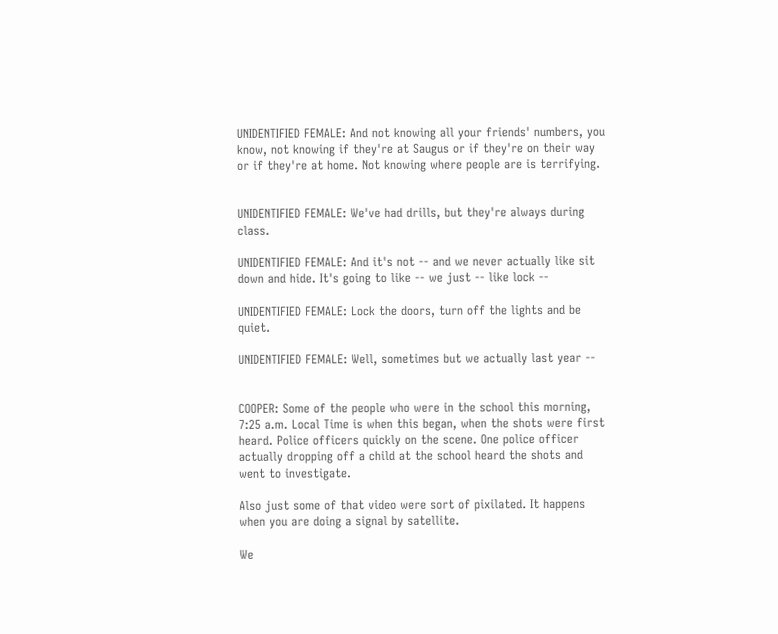UNIDENTIFIED FEMALE: And not knowing all your friends' numbers, you know, not knowing if they're at Saugus or if they're on their way or if they're at home. Not knowing where people are is terrifying.


UNIDENTIFIED FEMALE: We've had drills, but they're always during class.

UNIDENTIFIED FEMALE: And it's not -- and we never actually like sit down and hide. It's going to like -- we just -- like lock --

UNIDENTIFIED FEMALE: Lock the doors, turn off the lights and be quiet.

UNIDENTIFIED FEMALE: Well, sometimes but we actually last year --


COOPER: Some of the people who were in the school this morning, 7:25 a.m. Local Time is when this began, when the shots were first heard. Police officers quickly on the scene. One police officer actually dropping off a child at the school heard the shots and went to investigate.

Also just some of that video were sort of pixilated. It happens when you are doing a signal by satellite.

We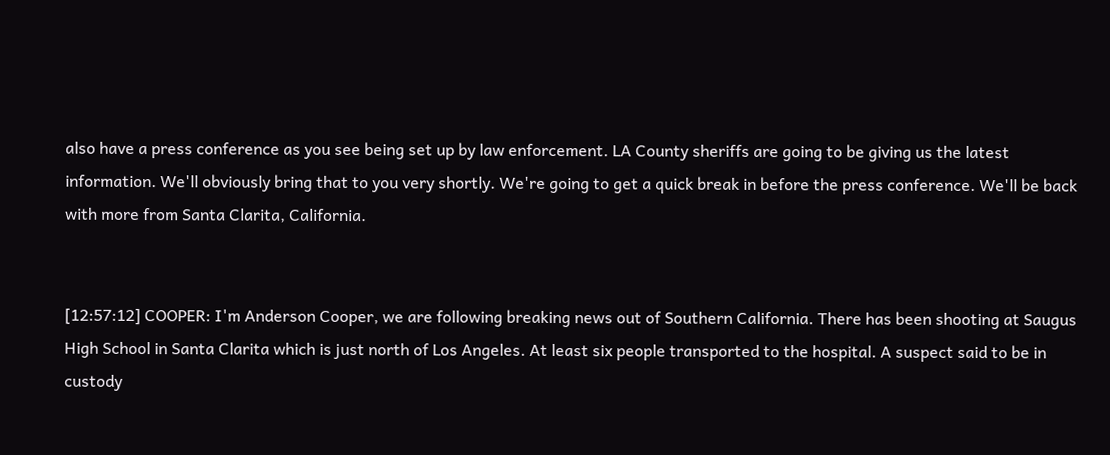also have a press conference as you see being set up by law enforcement. LA County sheriffs are going to be giving us the latest information. We'll obviously bring that to you very shortly. We're going to get a quick break in before the press conference. We'll be back with more from Santa Clarita, California.


[12:57:12] COOPER: I'm Anderson Cooper, we are following breaking news out of Southern California. There has been shooting at Saugus High School in Santa Clarita which is just north of Los Angeles. At least six people transported to the hospital. A suspect said to be in custody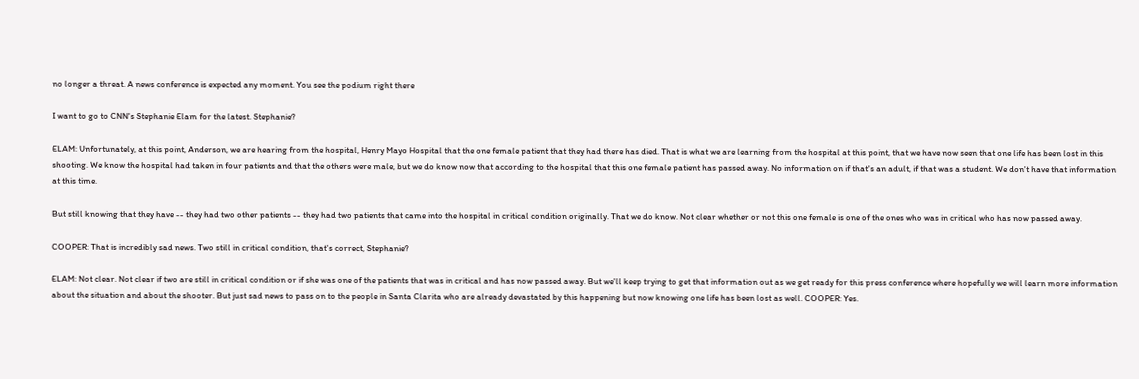no longer a threat. A news conference is expected any moment. You see the podium right there

I want to go to CNN's Stephanie Elam for the latest. Stephanie?

ELAM: Unfortunately, at this point, Anderson, we are hearing from the hospital, Henry Mayo Hospital that the one female patient that they had there has died. That is what we are learning from the hospital at this point, that we have now seen that one life has been lost in this shooting. We know the hospital had taken in four patients and that the others were male, but we do know now that according to the hospital that this one female patient has passed away. No information on if that's an adult, if that was a student. We don't have that information at this time.

But still knowing that they have -- they had two other patients -- they had two patients that came into the hospital in critical condition originally. That we do know. Not clear whether or not this one female is one of the ones who was in critical who has now passed away.

COOPER: That is incredibly sad news. Two still in critical condition, that's correct, Stephanie?

ELAM: Not clear. Not clear if two are still in critical condition or if she was one of the patients that was in critical and has now passed away. But we'll keep trying to get that information out as we get ready for this press conference where hopefully we will learn more information about the situation and about the shooter. But just sad news to pass on to the people in Santa Clarita who are already devastated by this happening but now knowing one life has been lost as well. COOPER: Yes.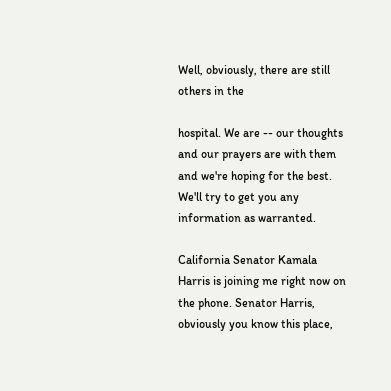Well, obviously, there are still others in the

hospital. We are -- our thoughts and our prayers are with them and we're hoping for the best. We'll try to get you any information as warranted.

California Senator Kamala Harris is joining me right now on the phone. Senator Harris, obviously you know this place,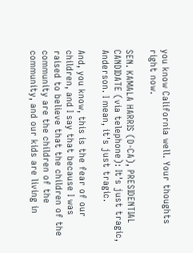you know California well. Your thoughts right now.

SEN. KAMALA HARRIS (D-CA), PRESIDENTIAL CANDIDATE (via telephone): It's just tragic, Anderson. I mean, it's just tragic.

And, you know, this is the fear of our children, and I say that because I was raised to believe that the children of the community are the children of the community, and our kids are living in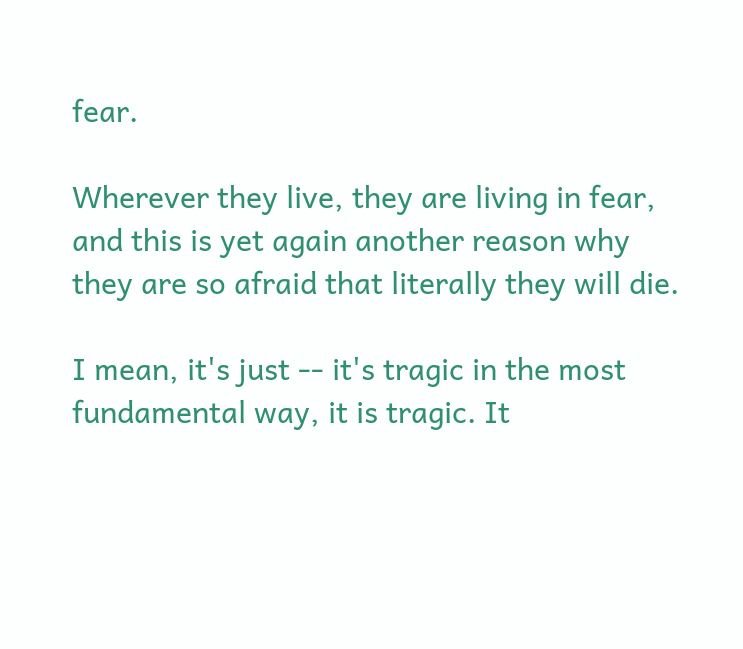fear.

Wherever they live, they are living in fear, and this is yet again another reason why they are so afraid that literally they will die.

I mean, it's just -- it's tragic in the most fundamental way, it is tragic. It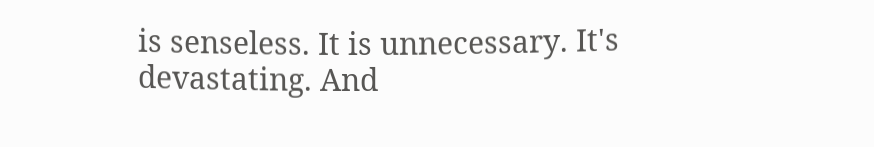is senseless. It is unnecessary. It's devastating. And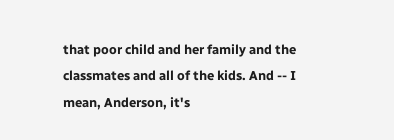that poor child and her family and the classmates and all of the kids. And -- I mean, Anderson, it's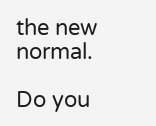the new normal.

Do you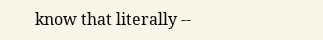know that literally --